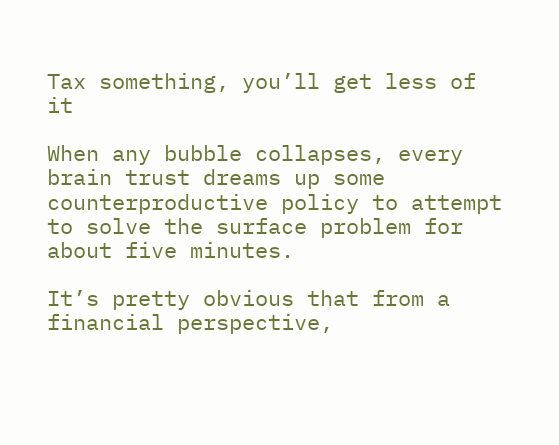Tax something, you’ll get less of it

When any bubble collapses, every brain trust dreams up some counterproductive policy to attempt to solve the surface problem for about five minutes.

It’s pretty obvious that from a financial perspective,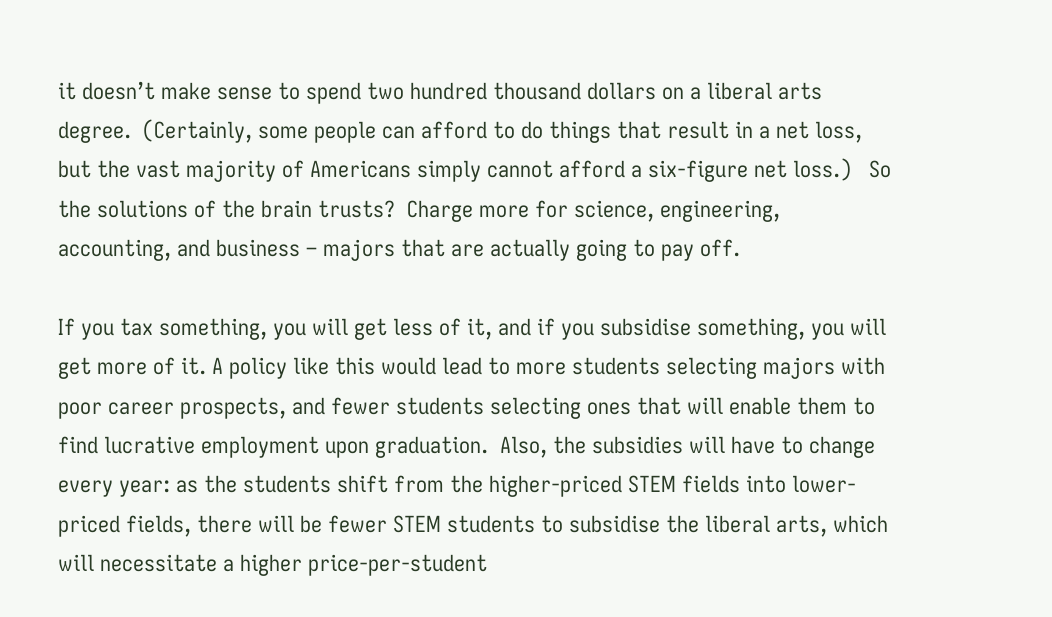it doesn’t make sense to spend two hundred thousand dollars on a liberal arts degree.  (Certainly, some people can afford to do things that result in a net loss, but the vast majority of Americans simply cannot afford a six-figure net loss.)   So the solutions of the brain trusts?  Charge more for science, engineering, accounting, and business – majors that are actually going to pay off.

If you tax something, you will get less of it, and if you subsidise something, you will get more of it. A policy like this would lead to more students selecting majors with poor career prospects, and fewer students selecting ones that will enable them to find lucrative employment upon graduation.  Also, the subsidies will have to change every year: as the students shift from the higher-priced STEM fields into lower-priced fields, there will be fewer STEM students to subsidise the liberal arts, which will necessitate a higher price-per-student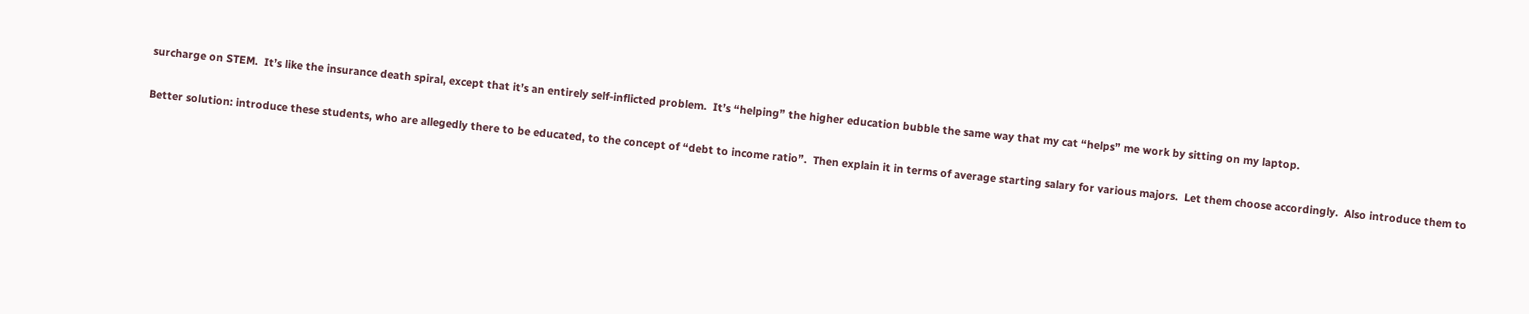surcharge on STEM.  It’s like the insurance death spiral, except that it’s an entirely self-inflicted problem.  It’s “helping” the higher education bubble the same way that my cat “helps” me work by sitting on my laptop.

Better solution: introduce these students, who are allegedly there to be educated, to the concept of “debt to income ratio”.  Then explain it in terms of average starting salary for various majors.  Let them choose accordingly.  Also introduce them to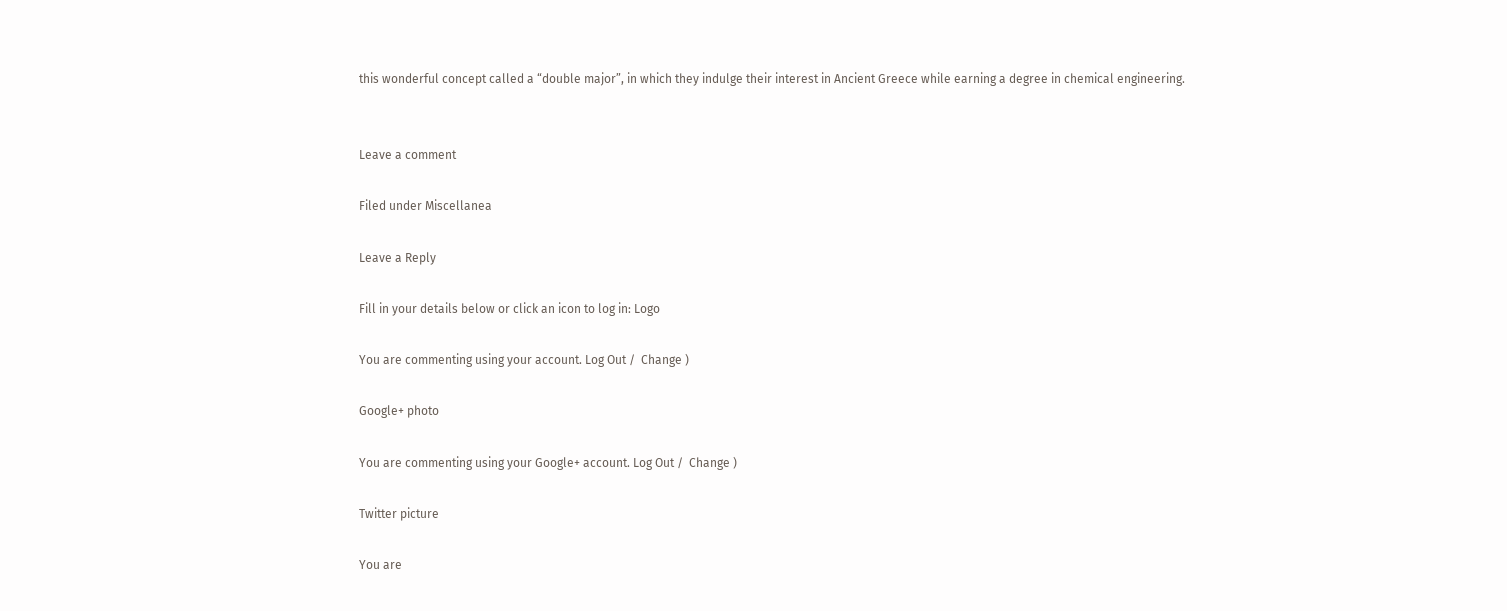this wonderful concept called a “double major”, in which they indulge their interest in Ancient Greece while earning a degree in chemical engineering.


Leave a comment

Filed under Miscellanea

Leave a Reply

Fill in your details below or click an icon to log in: Logo

You are commenting using your account. Log Out /  Change )

Google+ photo

You are commenting using your Google+ account. Log Out /  Change )

Twitter picture

You are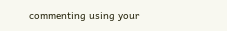commenting using your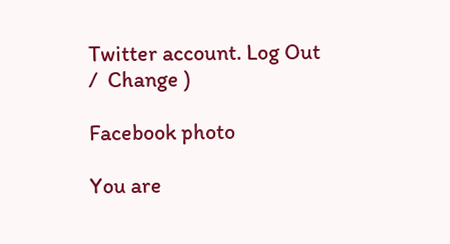Twitter account. Log Out /  Change )

Facebook photo

You are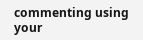commenting using your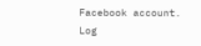Facebook account. Log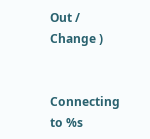Out /  Change )


Connecting to %s